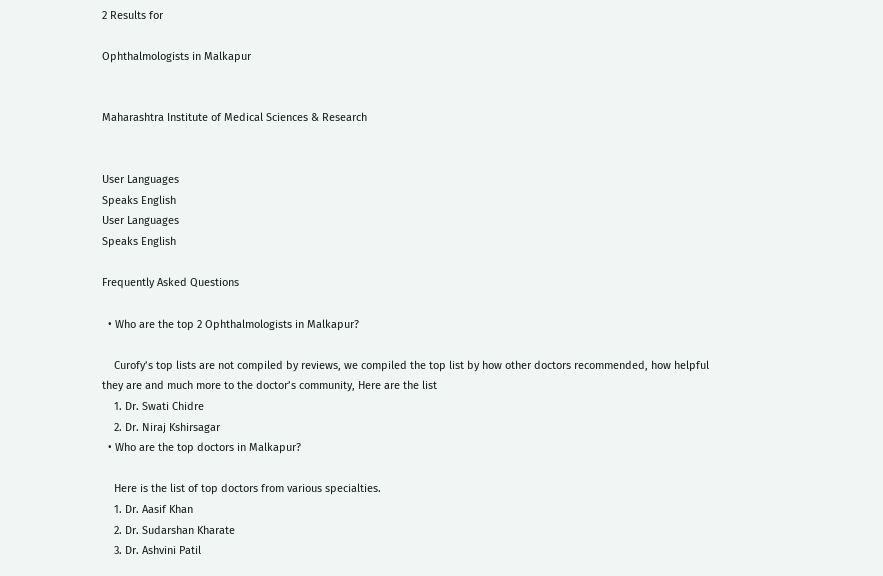2 Results for

Ophthalmologists in Malkapur


Maharashtra Institute of Medical Sciences & Research


User Languages
Speaks English
User Languages
Speaks English

Frequently Asked Questions

  • Who are the top 2 Ophthalmologists in Malkapur?

    Curofy’s top lists are not compiled by reviews, we compiled the top list by how other doctors recommended, how helpful they are and much more to the doctor’s community, Here are the list
    1. Dr. Swati Chidre
    2. Dr. Niraj Kshirsagar
  • Who are the top doctors in Malkapur?

    Here is the list of top doctors from various specialties.
    1. Dr. Aasif Khan
    2. Dr. Sudarshan Kharate
    3. Dr. Ashvini Patil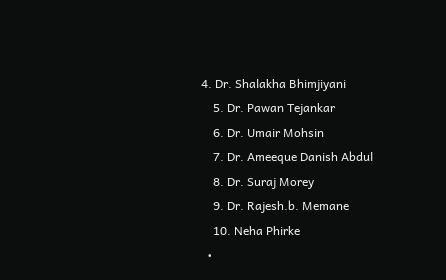4. Dr. Shalakha Bhimjiyani
    5. Dr. Pawan Tejankar
    6. Dr. Umair Mohsin
    7. Dr. Ameeque Danish Abdul
    8. Dr. Suraj Morey
    9. Dr. Rajesh.b. Memane
    10. Neha Phirke
  •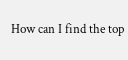How can I find the top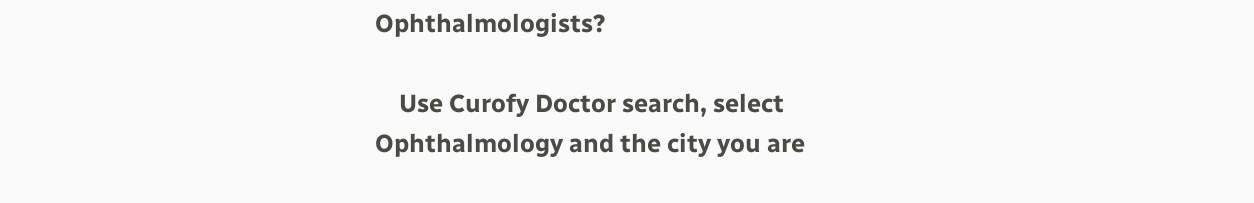Ophthalmologists?

    Use Curofy Doctor search, select  Ophthalmology and the city you are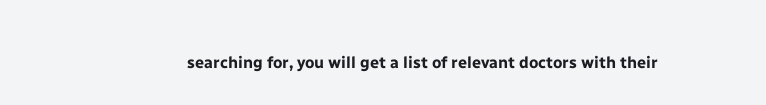searching for, you will get a list of relevant doctors with their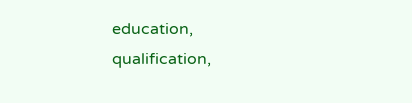education, qualification,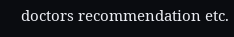doctors recommendation etc.